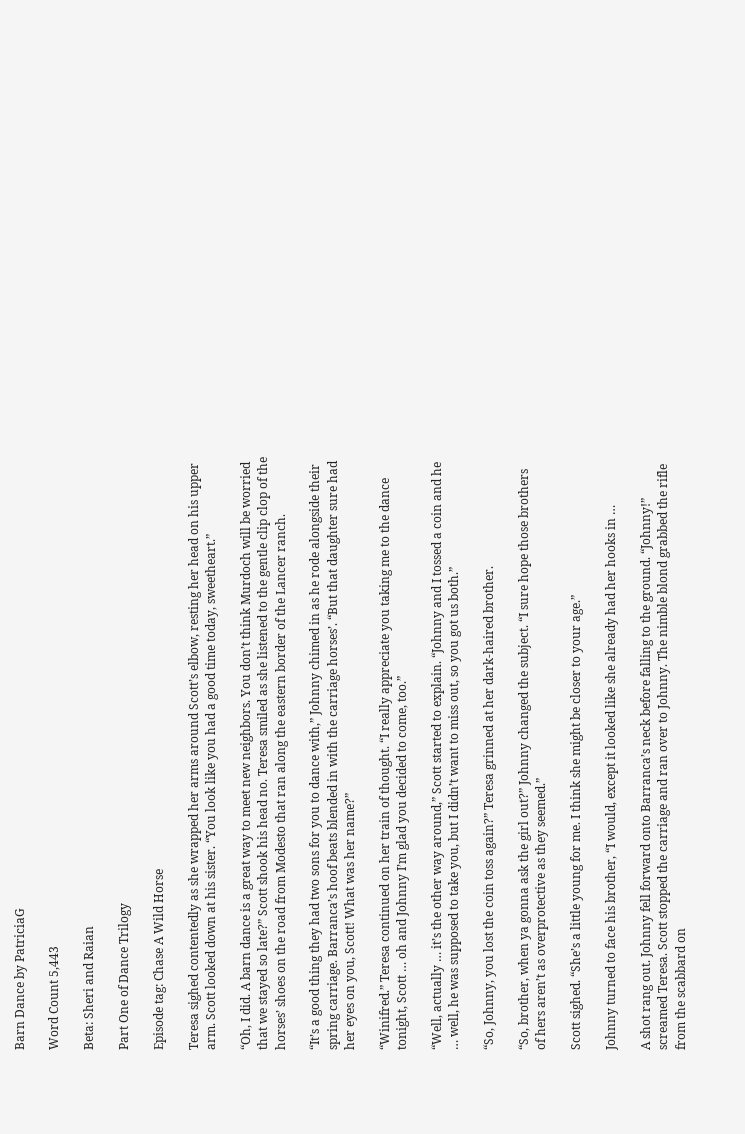Barn Dance by PatriciaG

Word Count 5,443

Beta: Sheri and Raian

Part One of Dance Trilogy

Episode tag: Chase A Wild Horse

Teresa sighed contentedly as she wrapped her arms around Scott’s elbow, resting her head on his upper arm. Scott looked down at his sister. “You look like you had a good time today, sweetheart.”

“Oh, I did. A barn dance is a great way to meet new neighbors. You don’t think Murdoch will be worried that we stayed so late?” Scott shook his head no. Teresa smiled as she listened to the gentle clip clop of the horses’ shoes on the road from Modesto that ran along the eastern border of the Lancer ranch.

“It’s a good thing they had two sons for you to dance with,” Johnny chimed in as he rode alongside their spring carriage. Barranca’s hoof beats blended in with the carriage horses’. “But that daughter sure had her eyes on you, Scott! What was her name?”

“Winifred.” Teresa continued on her train of thought. “I really appreciate you taking me to the dance tonight, Scott … oh and Johnny I’m glad you decided to come, too.”

“Well, actually … it’s the other way around,” Scott started to explain. “Johnny and I tossed a coin and he … well, he was supposed to take you, but I didn’t want to miss out, so you got us both.”

“So, Johnny, you lost the coin toss again?” Teresa grinned at her dark-haired brother.

“So, brother, when ya gonna ask the girl out?” Johnny changed the subject. “I sure hope those brothers of hers aren’t as overprotective as they seemed.”

Scott sighed. “She’s a little young for me. I think she might be closer to your age.”

Johnny turned to face his brother, “I would, except it looked like she already had her hooks in …

A shot rang out. Johnny fell forward onto Barranca’s neck before falling to the ground. “Johnny!” screamed Teresa. Scott stopped the carriage and ran over to Johnny. The nimble blond grabbed the rifle from the scabbard on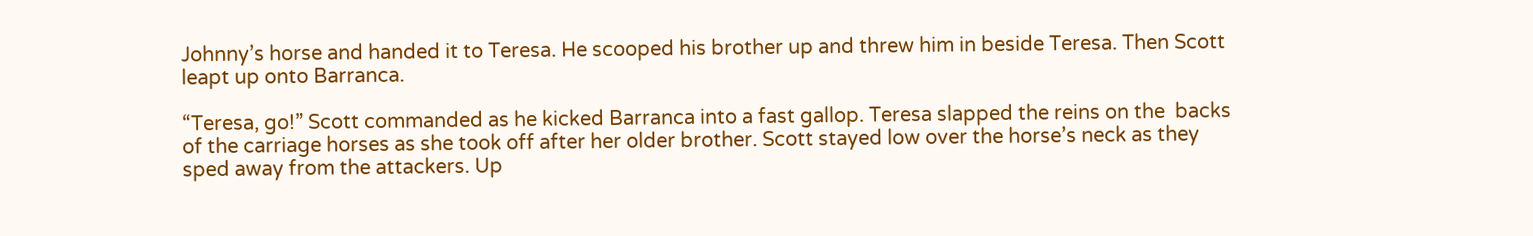Johnny’s horse and handed it to Teresa. He scooped his brother up and threw him in beside Teresa. Then Scott leapt up onto Barranca.

“Teresa, go!” Scott commanded as he kicked Barranca into a fast gallop. Teresa slapped the reins on the  backs of the carriage horses as she took off after her older brother. Scott stayed low over the horse’s neck as they sped away from the attackers. Up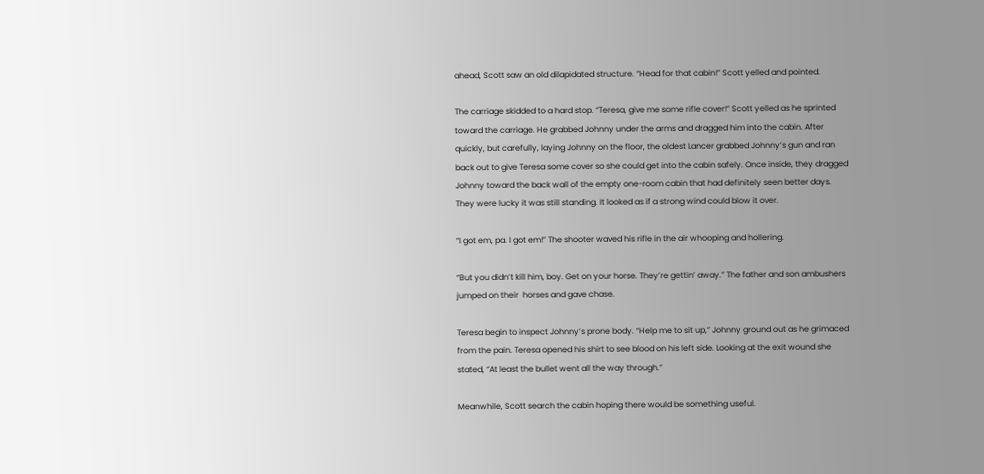ahead, Scott saw an old dilapidated structure. “Head for that cabin!” Scott yelled and pointed.

The carriage skidded to a hard stop. “Teresa, give me some rifle cover!” Scott yelled as he sprinted toward the carriage. He grabbed Johnny under the arms and dragged him into the cabin. After quickly, but carefully, laying Johnny on the floor, the oldest Lancer grabbed Johnny’s gun and ran back out to give Teresa some cover so she could get into the cabin safely. Once inside, they dragged Johnny toward the back wall of the empty one-room cabin that had definitely seen better days. They were lucky it was still standing. It looked as if a strong wind could blow it over.

“I got em, pa. I got em!” The shooter waved his rifle in the air whooping and hollering.

“But you didn’t kill him, boy. Get on your horse. They’re gettin’ away.” The father and son ambushers jumped on their  horses and gave chase.

Teresa begin to inspect Johnny’s prone body. “Help me to sit up,” Johnny ground out as he grimaced from the pain. Teresa opened his shirt to see blood on his left side. Looking at the exit wound she stated, “At least the bullet went all the way through.”

Meanwhile, Scott search the cabin hoping there would be something useful.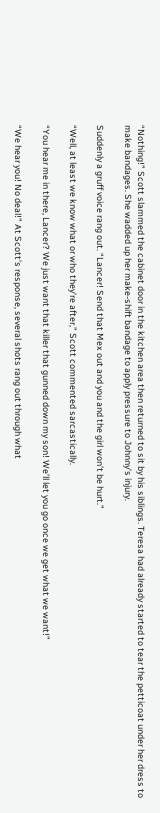“Nothing!” Scott slammed the cabinet door in the kitchen area then returned to sit by his siblings. Teresa had already started to tear the petticoat under her dress to make bandages. She wadded up her make-shift bandage to apply pressure to Johnny’s injury.

Suddenly a gruff voice rang out. “Lancer! Send that Mex out and you and the girl won’t be hurt.”

“Well, at least we know what or who they’re after,” Scott commented sarcastically.

“You hear me in there, Lancer? We just want that killer that gunned down my son! We’ll let you go once we get what we want!”

“We hear you! No deal!” At Scott’s response, several shots rang out through what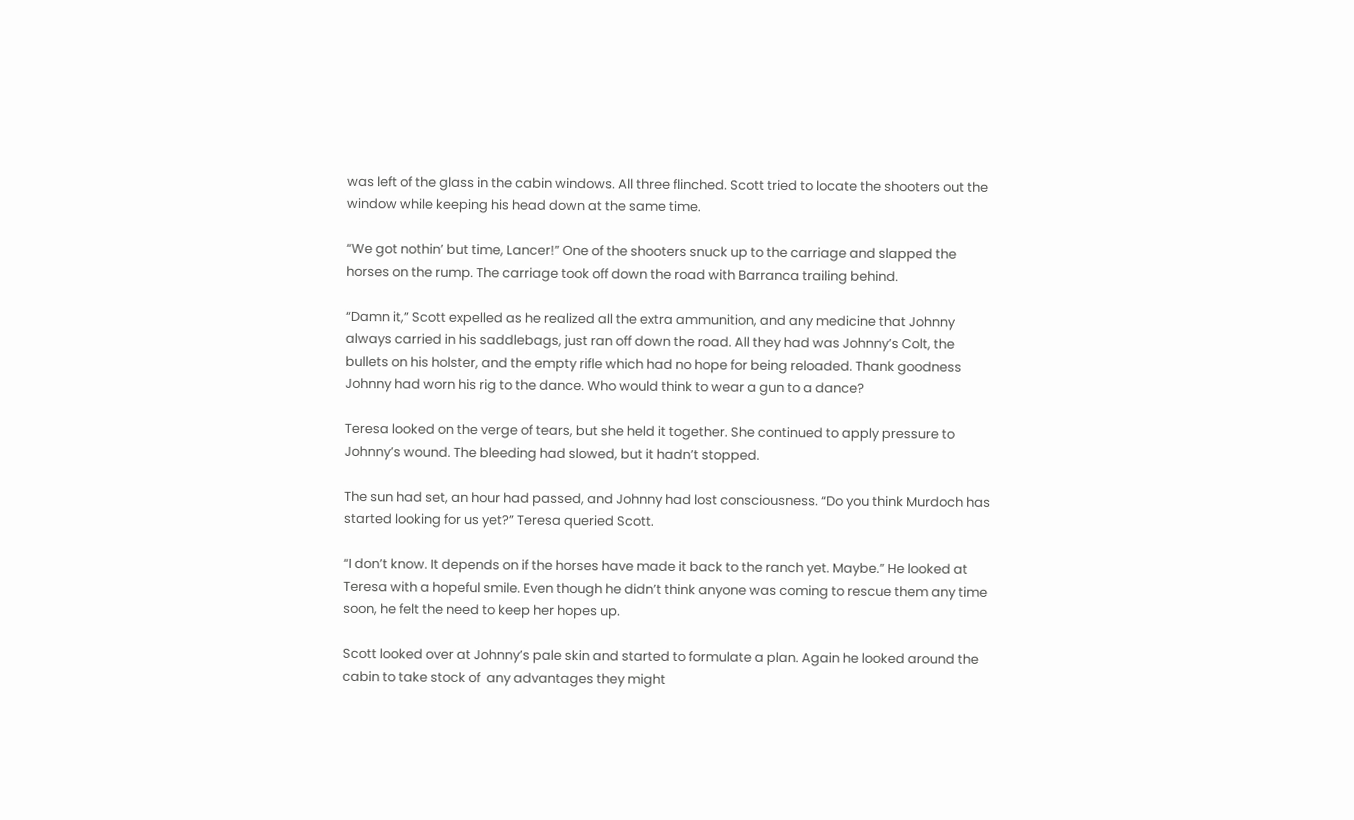was left of the glass in the cabin windows. All three flinched. Scott tried to locate the shooters out the window while keeping his head down at the same time.

“We got nothin’ but time, Lancer!” One of the shooters snuck up to the carriage and slapped the horses on the rump. The carriage took off down the road with Barranca trailing behind.

“Damn it,” Scott expelled as he realized all the extra ammunition, and any medicine that Johnny always carried in his saddlebags, just ran off down the road. All they had was Johnny’s Colt, the bullets on his holster, and the empty rifle which had no hope for being reloaded. Thank goodness Johnny had worn his rig to the dance. Who would think to wear a gun to a dance?

Teresa looked on the verge of tears, but she held it together. She continued to apply pressure to Johnny’s wound. The bleeding had slowed, but it hadn’t stopped.

The sun had set, an hour had passed, and Johnny had lost consciousness. “Do you think Murdoch has started looking for us yet?” Teresa queried Scott.

“I don’t know. It depends on if the horses have made it back to the ranch yet. Maybe.” He looked at Teresa with a hopeful smile. Even though he didn’t think anyone was coming to rescue them any time soon, he felt the need to keep her hopes up.

Scott looked over at Johnny’s pale skin and started to formulate a plan. Again he looked around the cabin to take stock of  any advantages they might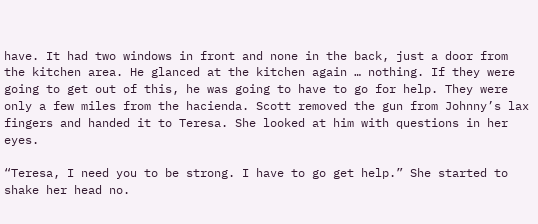have. It had two windows in front and none in the back, just a door from the kitchen area. He glanced at the kitchen again … nothing. If they were going to get out of this, he was going to have to go for help. They were only a few miles from the hacienda. Scott removed the gun from Johnny’s lax fingers and handed it to Teresa. She looked at him with questions in her eyes.

“Teresa, I need you to be strong. I have to go get help.” She started to shake her head no.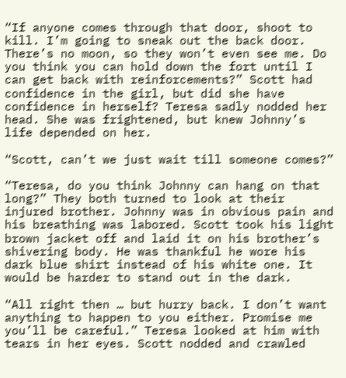“If anyone comes through that door, shoot to kill. I’m going to sneak out the back door. There’s no moon, so they won’t even see me. Do you think you can hold down the fort until I can get back with reinforcements?” Scott had confidence in the girl, but did she have confidence in herself? Teresa sadly nodded her head. She was frightened, but knew Johnny’s life depended on her.

“Scott, can’t we just wait till someone comes?”

“Teresa, do you think Johnny can hang on that long?” They both turned to look at their injured brother. Johnny was in obvious pain and his breathing was labored. Scott took his light brown jacket off and laid it on his brother’s shivering body. He was thankful he wore his dark blue shirt instead of his white one. It would be harder to stand out in the dark.

“All right then … but hurry back. I don’t want anything to happen to you either. Promise me you’ll be careful.” Teresa looked at him with tears in her eyes. Scott nodded and crawled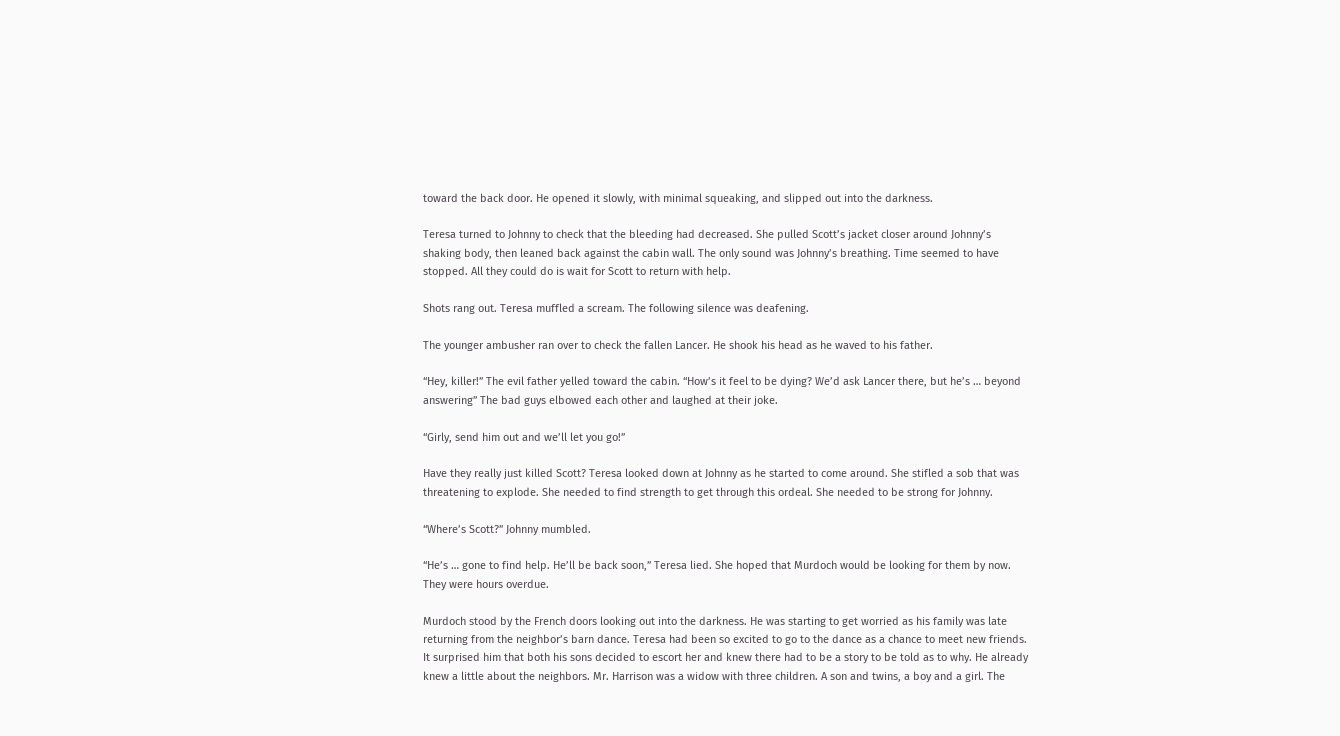toward the back door. He opened it slowly, with minimal squeaking, and slipped out into the darkness.

Teresa turned to Johnny to check that the bleeding had decreased. She pulled Scott’s jacket closer around Johnny’s shaking body, then leaned back against the cabin wall. The only sound was Johnny’s breathing. Time seemed to have stopped. All they could do is wait for Scott to return with help.

Shots rang out. Teresa muffled a scream. The following silence was deafening.

The younger ambusher ran over to check the fallen Lancer. He shook his head as he waved to his father.

“Hey, killer!” The evil father yelled toward the cabin. “How’s it feel to be dying? We’d ask Lancer there, but he’s … beyond answering” The bad guys elbowed each other and laughed at their joke.

“Girly, send him out and we’ll let you go!”

Have they really just killed Scott? Teresa looked down at Johnny as he started to come around. She stifled a sob that was threatening to explode. She needed to find strength to get through this ordeal. She needed to be strong for Johnny.

“Where’s Scott?” Johnny mumbled.

“He’s … gone to find help. He’ll be back soon,” Teresa lied. She hoped that Murdoch would be looking for them by now. They were hours overdue.

Murdoch stood by the French doors looking out into the darkness. He was starting to get worried as his family was late returning from the neighbor’s barn dance. Teresa had been so excited to go to the dance as a chance to meet new friends. It surprised him that both his sons decided to escort her and knew there had to be a story to be told as to why. He already knew a little about the neighbors. Mr. Harrison was a widow with three children. A son and twins, a boy and a girl. The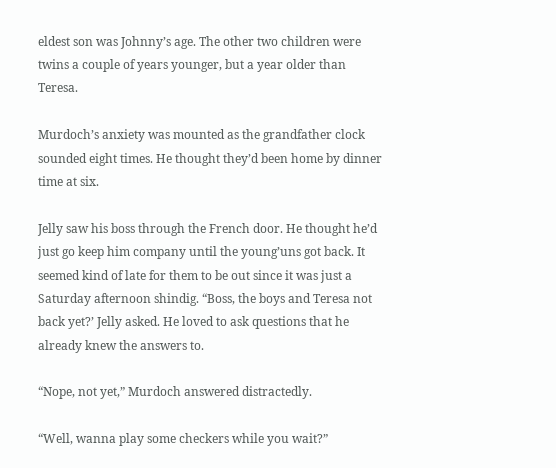eldest son was Johnny’s age. The other two children were twins a couple of years younger, but a year older than Teresa.

Murdoch’s anxiety was mounted as the grandfather clock sounded eight times. He thought they’d been home by dinner time at six.

Jelly saw his boss through the French door. He thought he’d just go keep him company until the young’uns got back. It seemed kind of late for them to be out since it was just a Saturday afternoon shindig. “Boss, the boys and Teresa not back yet?’ Jelly asked. He loved to ask questions that he already knew the answers to.

“Nope, not yet,” Murdoch answered distractedly.

“Well, wanna play some checkers while you wait?”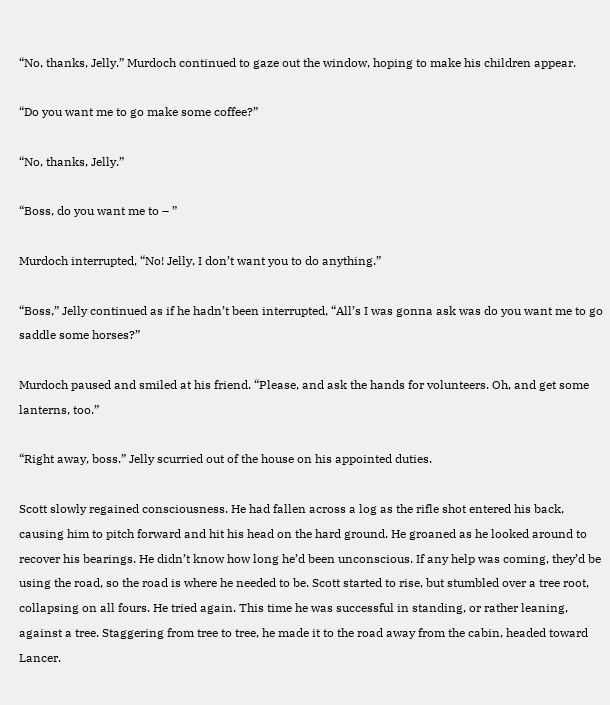“No, thanks, Jelly.” Murdoch continued to gaze out the window, hoping to make his children appear.

“Do you want me to go make some coffee?”

“No, thanks, Jelly.”

“Boss, do you want me to – ”

Murdoch interrupted, “No! Jelly, I don’t want you to do anything.”

“Boss,” Jelly continued as if he hadn’t been interrupted, “All’s I was gonna ask was do you want me to go saddle some horses?”

Murdoch paused and smiled at his friend. “Please, and ask the hands for volunteers. Oh, and get some lanterns, too.”

“Right away, boss.” Jelly scurried out of the house on his appointed duties.

Scott slowly regained consciousness. He had fallen across a log as the rifle shot entered his back, causing him to pitch forward and hit his head on the hard ground. He groaned as he looked around to recover his bearings. He didn’t know how long he’d been unconscious. If any help was coming, they’d be using the road, so the road is where he needed to be. Scott started to rise, but stumbled over a tree root, collapsing on all fours. He tried again. This time he was successful in standing, or rather leaning, against a tree. Staggering from tree to tree, he made it to the road away from the cabin, headed toward Lancer.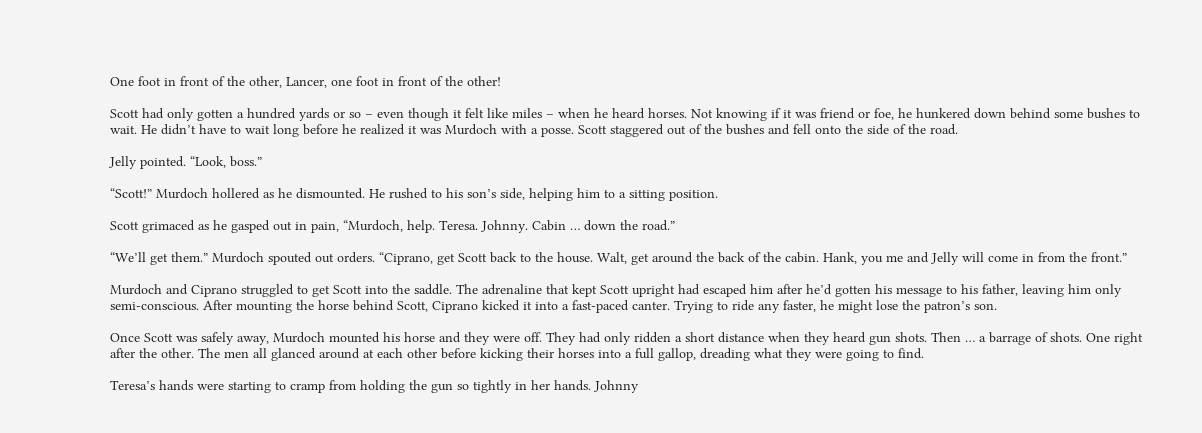One foot in front of the other, Lancer, one foot in front of the other!

Scott had only gotten a hundred yards or so – even though it felt like miles – when he heard horses. Not knowing if it was friend or foe, he hunkered down behind some bushes to wait. He didn’t have to wait long before he realized it was Murdoch with a posse. Scott staggered out of the bushes and fell onto the side of the road.

Jelly pointed. “Look, boss.”

“Scott!” Murdoch hollered as he dismounted. He rushed to his son’s side, helping him to a sitting position.

Scott grimaced as he gasped out in pain, “Murdoch, help. Teresa. Johnny. Cabin … down the road.”

“We’ll get them.” Murdoch spouted out orders. “Ciprano, get Scott back to the house. Walt, get around the back of the cabin. Hank, you me and Jelly will come in from the front.”

Murdoch and Ciprano struggled to get Scott into the saddle. The adrenaline that kept Scott upright had escaped him after he’d gotten his message to his father, leaving him only semi-conscious. After mounting the horse behind Scott, Ciprano kicked it into a fast-paced canter. Trying to ride any faster, he might lose the patron’s son.

Once Scott was safely away, Murdoch mounted his horse and they were off. They had only ridden a short distance when they heard gun shots. Then … a barrage of shots. One right after the other. The men all glanced around at each other before kicking their horses into a full gallop, dreading what they were going to find.

Teresa’s hands were starting to cramp from holding the gun so tightly in her hands. Johnny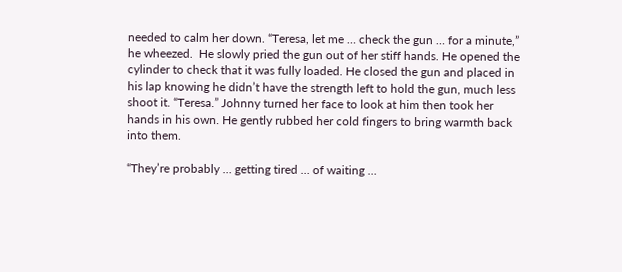needed to calm her down. “Teresa, let me … check the gun … for a minute,” he wheezed.  He slowly pried the gun out of her stiff hands. He opened the cylinder to check that it was fully loaded. He closed the gun and placed in his lap knowing he didn’t have the strength left to hold the gun, much less shoot it. “Teresa.” Johnny turned her face to look at him then took her hands in his own. He gently rubbed her cold fingers to bring warmth back into them.

“They’re probably … getting tired … of waiting …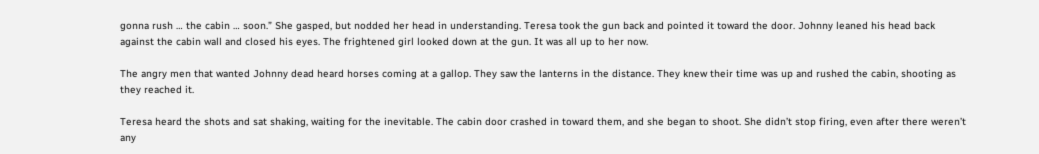gonna rush … the cabin … soon.” She gasped, but nodded her head in understanding. Teresa took the gun back and pointed it toward the door. Johnny leaned his head back against the cabin wall and closed his eyes. The frightened girl looked down at the gun. It was all up to her now.

The angry men that wanted Johnny dead heard horses coming at a gallop. They saw the lanterns in the distance. They knew their time was up and rushed the cabin, shooting as they reached it.

Teresa heard the shots and sat shaking, waiting for the inevitable. The cabin door crashed in toward them, and she began to shoot. She didn’t stop firing, even after there weren’t any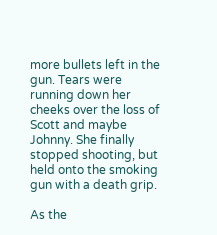more bullets left in the gun. Tears were running down her cheeks over the loss of Scott and maybe Johnny. She finally stopped shooting, but held onto the smoking gun with a death grip.

As the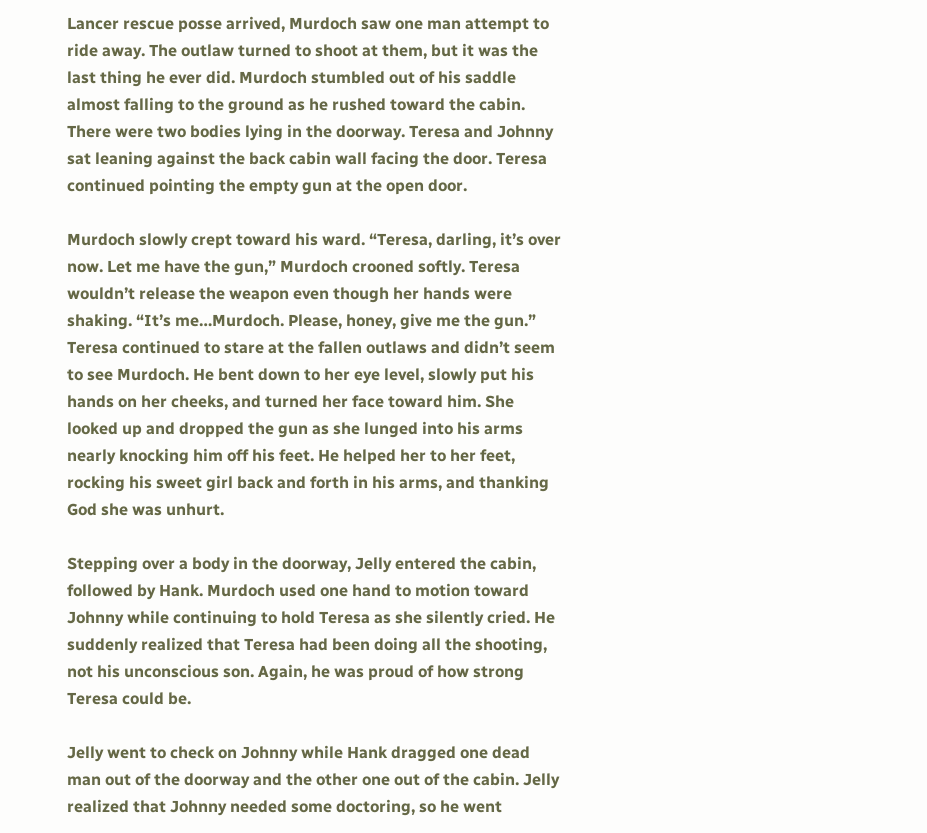Lancer rescue posse arrived, Murdoch saw one man attempt to ride away. The outlaw turned to shoot at them, but it was the last thing he ever did. Murdoch stumbled out of his saddle almost falling to the ground as he rushed toward the cabin. There were two bodies lying in the doorway. Teresa and Johnny sat leaning against the back cabin wall facing the door. Teresa continued pointing the empty gun at the open door.

Murdoch slowly crept toward his ward. “Teresa, darling, it’s over now. Let me have the gun,” Murdoch crooned softly. Teresa wouldn’t release the weapon even though her hands were shaking. “It’s me…Murdoch. Please, honey, give me the gun.” Teresa continued to stare at the fallen outlaws and didn’t seem to see Murdoch. He bent down to her eye level, slowly put his hands on her cheeks, and turned her face toward him. She looked up and dropped the gun as she lunged into his arms nearly knocking him off his feet. He helped her to her feet, rocking his sweet girl back and forth in his arms, and thanking God she was unhurt.

Stepping over a body in the doorway, Jelly entered the cabin, followed by Hank. Murdoch used one hand to motion toward Johnny while continuing to hold Teresa as she silently cried. He suddenly realized that Teresa had been doing all the shooting, not his unconscious son. Again, he was proud of how strong Teresa could be.

Jelly went to check on Johnny while Hank dragged one dead man out of the doorway and the other one out of the cabin. Jelly realized that Johnny needed some doctoring, so he went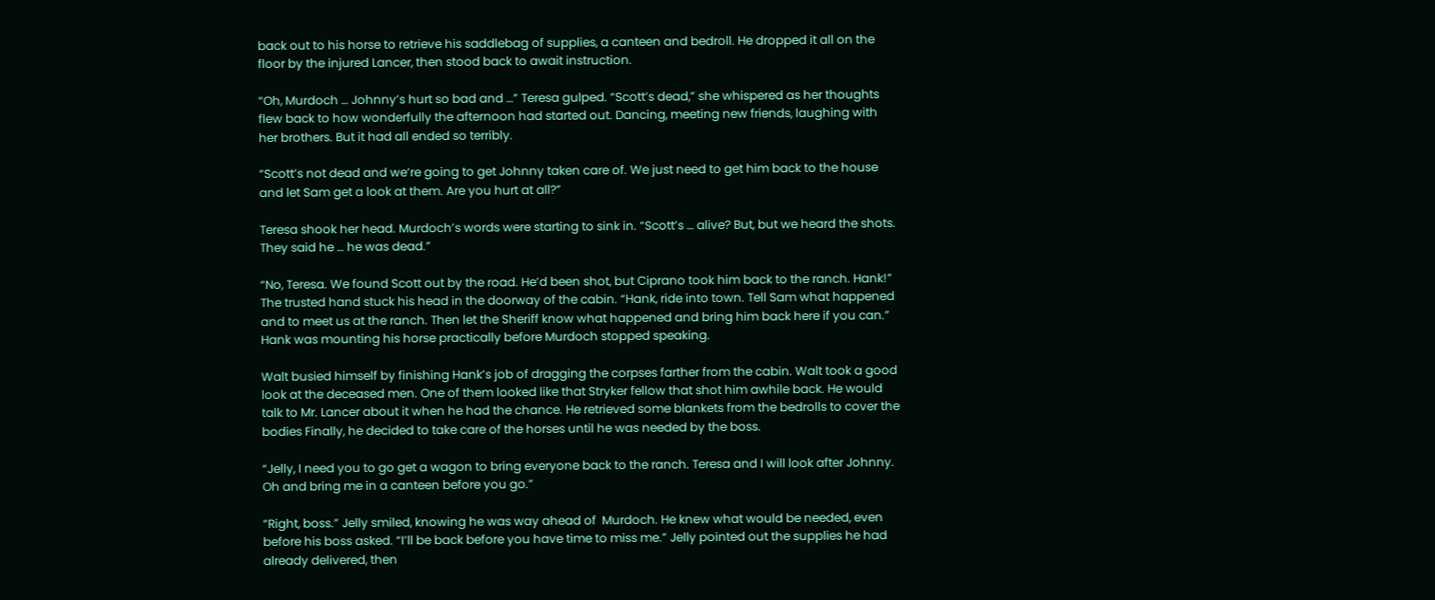back out to his horse to retrieve his saddlebag of supplies, a canteen and bedroll. He dropped it all on the floor by the injured Lancer, then stood back to await instruction.

“Oh, Murdoch … Johnny’s hurt so bad and …” Teresa gulped. “Scott’s dead,” she whispered as her thoughts flew back to how wonderfully the afternoon had started out. Dancing, meeting new friends, laughing with her brothers. But it had all ended so terribly.

“Scott’s not dead and we’re going to get Johnny taken care of. We just need to get him back to the house and let Sam get a look at them. Are you hurt at all?”

Teresa shook her head. Murdoch’s words were starting to sink in. “Scott’s … alive? But, but we heard the shots. They said he … he was dead.”

“No, Teresa. We found Scott out by the road. He’d been shot, but Ciprano took him back to the ranch. Hank!” The trusted hand stuck his head in the doorway of the cabin. “Hank, ride into town. Tell Sam what happened and to meet us at the ranch. Then let the Sheriff know what happened and bring him back here if you can.” Hank was mounting his horse practically before Murdoch stopped speaking.

Walt busied himself by finishing Hank’s job of dragging the corpses farther from the cabin. Walt took a good look at the deceased men. One of them looked like that Stryker fellow that shot him awhile back. He would talk to Mr. Lancer about it when he had the chance. He retrieved some blankets from the bedrolls to cover the bodies Finally, he decided to take care of the horses until he was needed by the boss.

“Jelly, I need you to go get a wagon to bring everyone back to the ranch. Teresa and I will look after Johnny. Oh and bring me in a canteen before you go.”

“Right, boss.” Jelly smiled, knowing he was way ahead of  Murdoch. He knew what would be needed, even before his boss asked. “I’ll be back before you have time to miss me.” Jelly pointed out the supplies he had already delivered, then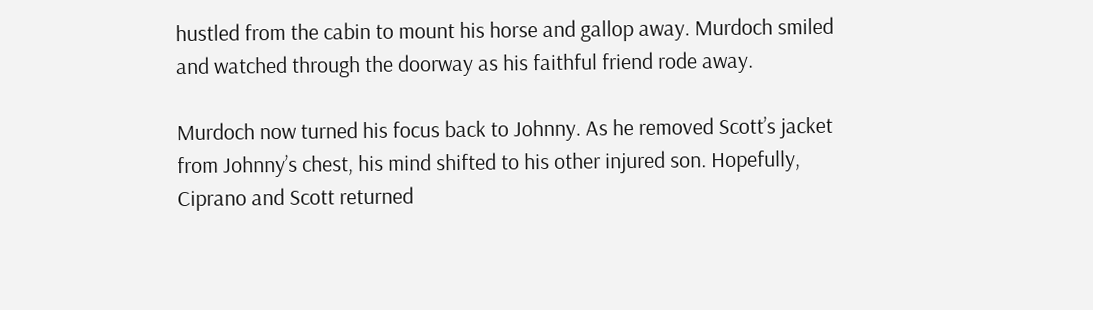hustled from the cabin to mount his horse and gallop away. Murdoch smiled and watched through the doorway as his faithful friend rode away.

Murdoch now turned his focus back to Johnny. As he removed Scott’s jacket from Johnny’s chest, his mind shifted to his other injured son. Hopefully, Ciprano and Scott returned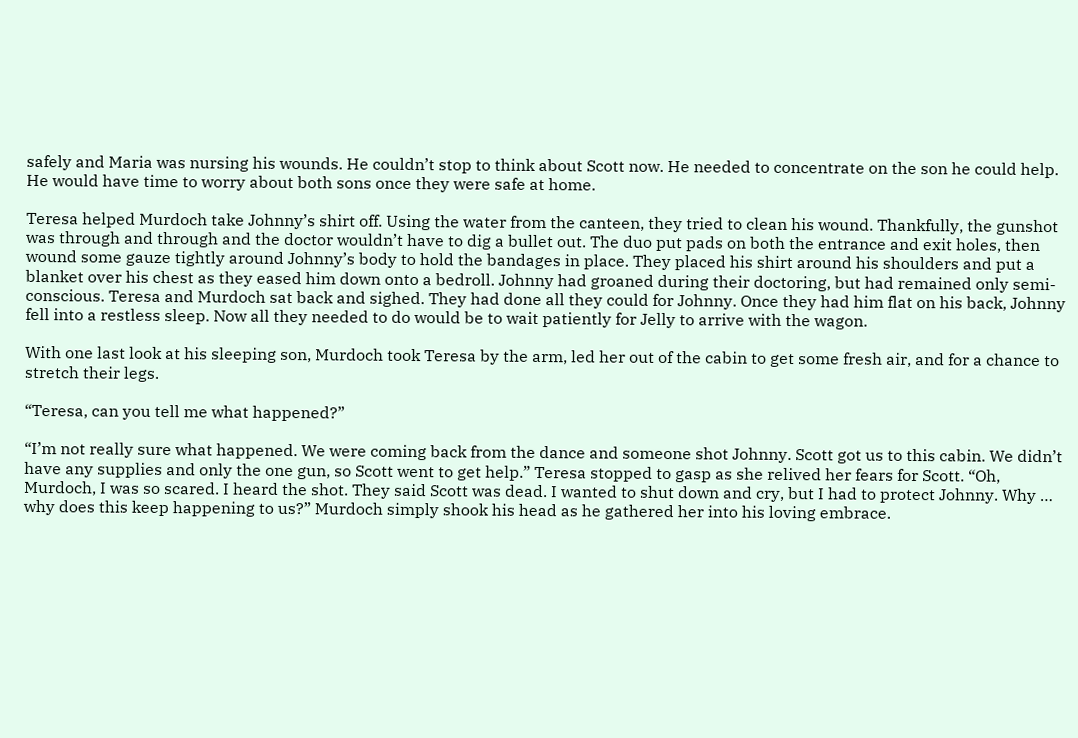safely and Maria was nursing his wounds. He couldn’t stop to think about Scott now. He needed to concentrate on the son he could help. He would have time to worry about both sons once they were safe at home.

Teresa helped Murdoch take Johnny’s shirt off. Using the water from the canteen, they tried to clean his wound. Thankfully, the gunshot was through and through and the doctor wouldn’t have to dig a bullet out. The duo put pads on both the entrance and exit holes, then wound some gauze tightly around Johnny’s body to hold the bandages in place. They placed his shirt around his shoulders and put a blanket over his chest as they eased him down onto a bedroll. Johnny had groaned during their doctoring, but had remained only semi-conscious. Teresa and Murdoch sat back and sighed. They had done all they could for Johnny. Once they had him flat on his back, Johnny fell into a restless sleep. Now all they needed to do would be to wait patiently for Jelly to arrive with the wagon.

With one last look at his sleeping son, Murdoch took Teresa by the arm, led her out of the cabin to get some fresh air, and for a chance to stretch their legs.

“Teresa, can you tell me what happened?”

“I’m not really sure what happened. We were coming back from the dance and someone shot Johnny. Scott got us to this cabin. We didn’t have any supplies and only the one gun, so Scott went to get help.” Teresa stopped to gasp as she relived her fears for Scott. “Oh, Murdoch, I was so scared. I heard the shot. They said Scott was dead. I wanted to shut down and cry, but I had to protect Johnny. Why … why does this keep happening to us?” Murdoch simply shook his head as he gathered her into his loving embrace.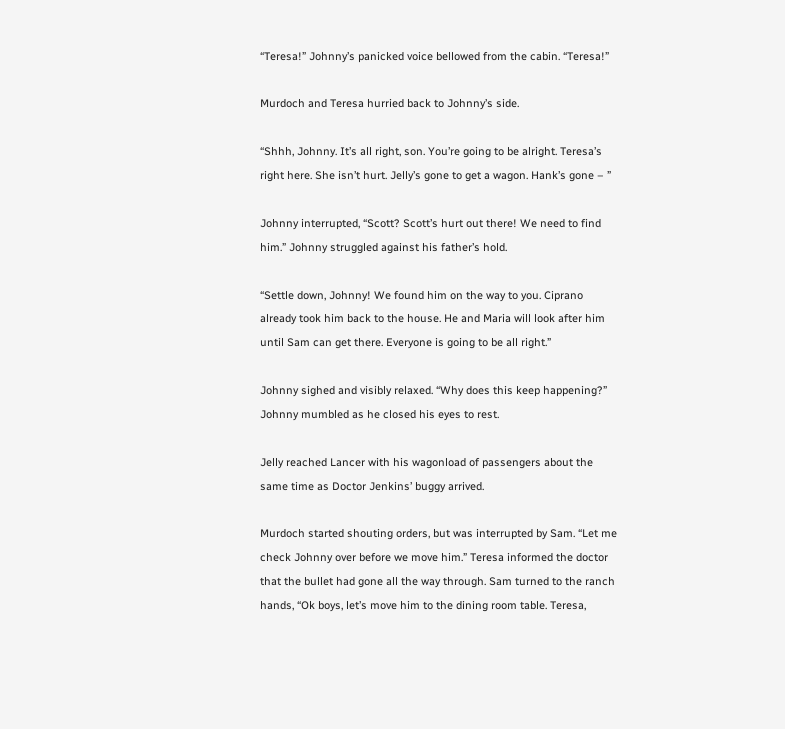“Teresa!” Johnny’s panicked voice bellowed from the cabin. “Teresa!”

Murdoch and Teresa hurried back to Johnny’s side.

“Shhh, Johnny. It’s all right, son. You’re going to be alright. Teresa’s right here. She isn’t hurt. Jelly’s gone to get a wagon. Hank’s gone – ”

Johnny interrupted, “Scott? Scott’s hurt out there! We need to find him.” Johnny struggled against his father’s hold.

“Settle down, Johnny! We found him on the way to you. Ciprano already took him back to the house. He and Maria will look after him until Sam can get there. Everyone is going to be all right.”

Johnny sighed and visibly relaxed. “Why does this keep happening?” Johnny mumbled as he closed his eyes to rest.

Jelly reached Lancer with his wagonload of passengers about the same time as Doctor Jenkins’ buggy arrived.

Murdoch started shouting orders, but was interrupted by Sam. “Let me check Johnny over before we move him.” Teresa informed the doctor that the bullet had gone all the way through. Sam turned to the ranch hands, “Ok boys, let’s move him to the dining room table. Teresa,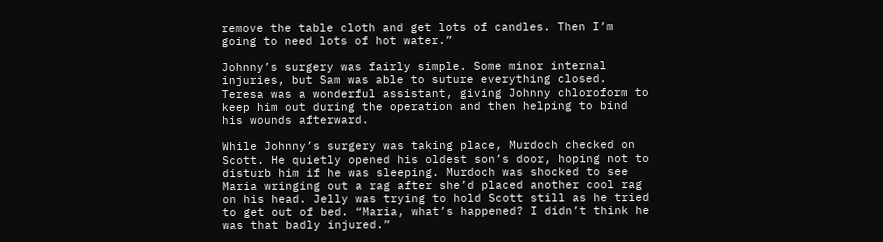remove the table cloth and get lots of candles. Then I’m going to need lots of hot water.”

Johnny’s surgery was fairly simple. Some minor internal injuries, but Sam was able to suture everything closed. Teresa was a wonderful assistant, giving Johnny chloroform to keep him out during the operation and then helping to bind his wounds afterward.

While Johnny’s surgery was taking place, Murdoch checked on Scott. He quietly opened his oldest son’s door, hoping not to disturb him if he was sleeping. Murdoch was shocked to see Maria wringing out a rag after she’d placed another cool rag on his head. Jelly was trying to hold Scott still as he tried to get out of bed. “Maria, what’s happened? I didn’t think he was that badly injured.”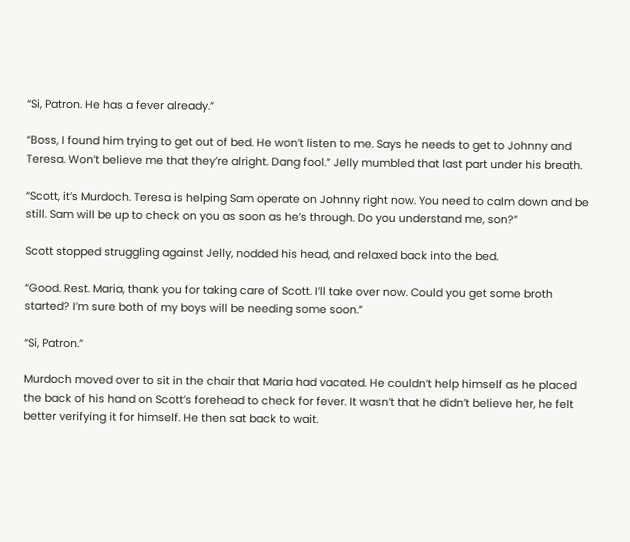“Si, Patron. He has a fever already.”

“Boss, I found him trying to get out of bed. He won’t listen to me. Says he needs to get to Johnny and Teresa. Won’t believe me that they’re alright. Dang fool.” Jelly mumbled that last part under his breath.

“Scott, it’s Murdoch. Teresa is helping Sam operate on Johnny right now. You need to calm down and be still. Sam will be up to check on you as soon as he’s through. Do you understand me, son?”

Scott stopped struggling against Jelly, nodded his head, and relaxed back into the bed.

“Good. Rest. Maria, thank you for taking care of Scott. I’ll take over now. Could you get some broth started? I’m sure both of my boys will be needing some soon.”

“Si, Patron.”

Murdoch moved over to sit in the chair that Maria had vacated. He couldn’t help himself as he placed the back of his hand on Scott’s forehead to check for fever. It wasn’t that he didn’t believe her, he felt better verifying it for himself. He then sat back to wait.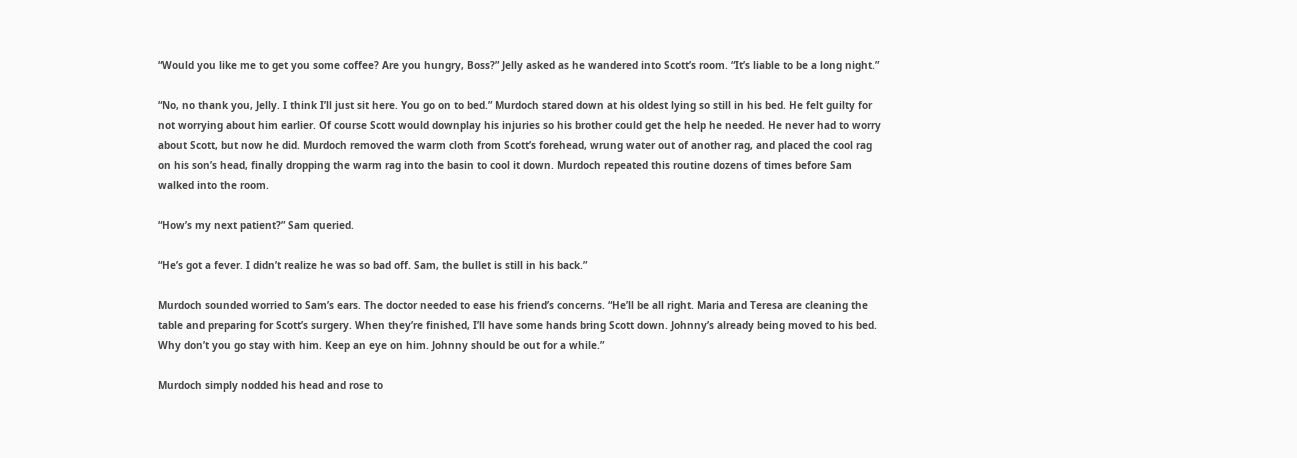“Would you like me to get you some coffee? Are you hungry, Boss?” Jelly asked as he wandered into Scott’s room. “It’s liable to be a long night.”

“No, no thank you, Jelly. I think I’ll just sit here. You go on to bed.” Murdoch stared down at his oldest lying so still in his bed. He felt guilty for not worrying about him earlier. Of course Scott would downplay his injuries so his brother could get the help he needed. He never had to worry about Scott, but now he did. Murdoch removed the warm cloth from Scott’s forehead, wrung water out of another rag, and placed the cool rag on his son’s head, finally dropping the warm rag into the basin to cool it down. Murdoch repeated this routine dozens of times before Sam walked into the room.

“How’s my next patient?” Sam queried.

“He’s got a fever. I didn’t realize he was so bad off. Sam, the bullet is still in his back.”

Murdoch sounded worried to Sam’s ears. The doctor needed to ease his friend’s concerns. “He’ll be all right. Maria and Teresa are cleaning the table and preparing for Scott’s surgery. When they’re finished, I’ll have some hands bring Scott down. Johnny’s already being moved to his bed. Why don’t you go stay with him. Keep an eye on him. Johnny should be out for a while.”

Murdoch simply nodded his head and rose to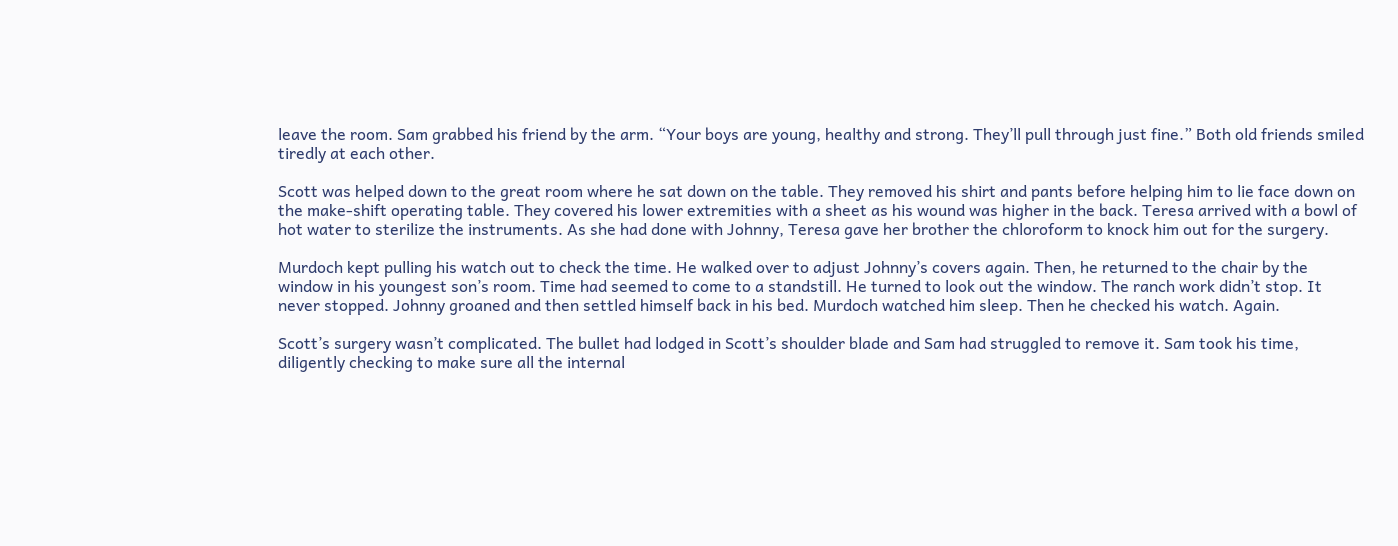leave the room. Sam grabbed his friend by the arm. “Your boys are young, healthy and strong. They’ll pull through just fine.” Both old friends smiled tiredly at each other.

Scott was helped down to the great room where he sat down on the table. They removed his shirt and pants before helping him to lie face down on the make-shift operating table. They covered his lower extremities with a sheet as his wound was higher in the back. Teresa arrived with a bowl of hot water to sterilize the instruments. As she had done with Johnny, Teresa gave her brother the chloroform to knock him out for the surgery.

Murdoch kept pulling his watch out to check the time. He walked over to adjust Johnny’s covers again. Then, he returned to the chair by the window in his youngest son’s room. Time had seemed to come to a standstill. He turned to look out the window. The ranch work didn’t stop. It never stopped. Johnny groaned and then settled himself back in his bed. Murdoch watched him sleep. Then he checked his watch. Again.

Scott’s surgery wasn’t complicated. The bullet had lodged in Scott’s shoulder blade and Sam had struggled to remove it. Sam took his time, diligently checking to make sure all the internal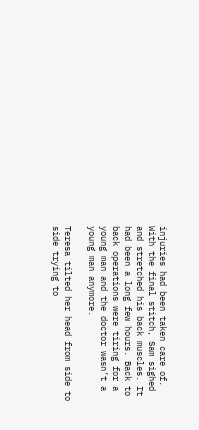injuries had been taken care of. With the final stitch, Sam sighed and stretched his back muscles. It had been a long few hours. Back to back operations were tiring for a young man and the doctor wasn’t a young man anymore.

Teresa tilted her head from side to side trying to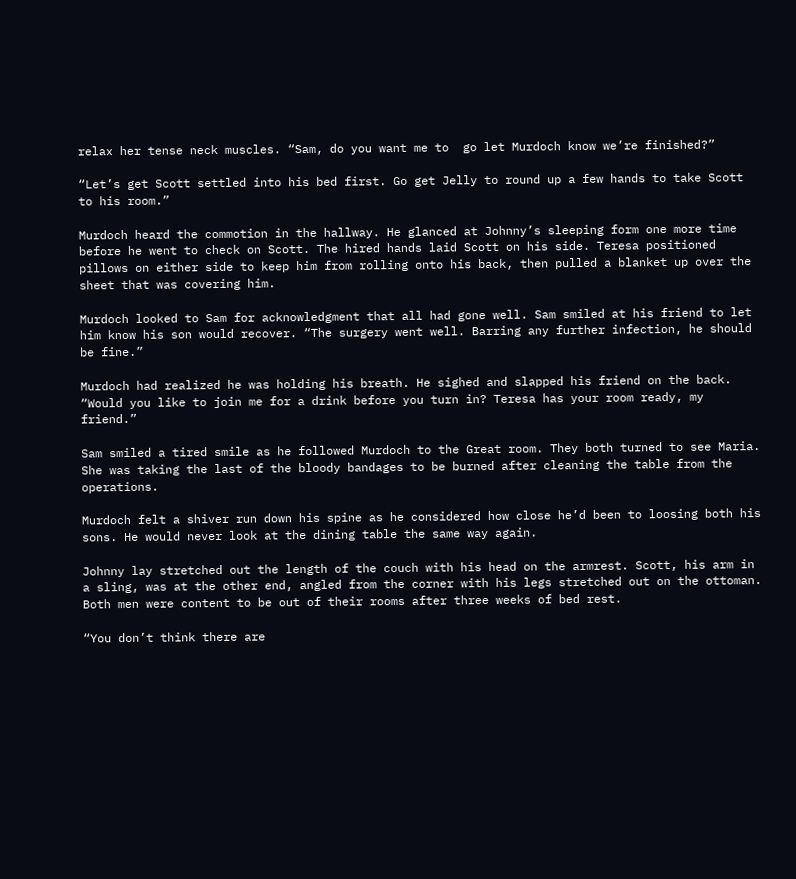relax her tense neck muscles. “Sam, do you want me to  go let Murdoch know we’re finished?”

“Let’s get Scott settled into his bed first. Go get Jelly to round up a few hands to take Scott to his room.”

Murdoch heard the commotion in the hallway. He glanced at Johnny’s sleeping form one more time before he went to check on Scott. The hired hands laid Scott on his side. Teresa positioned pillows on either side to keep him from rolling onto his back, then pulled a blanket up over the sheet that was covering him.

Murdoch looked to Sam for acknowledgment that all had gone well. Sam smiled at his friend to let him know his son would recover. “The surgery went well. Barring any further infection, he should be fine.”

Murdoch had realized he was holding his breath. He sighed and slapped his friend on the back. “Would you like to join me for a drink before you turn in? Teresa has your room ready, my friend.”

Sam smiled a tired smile as he followed Murdoch to the Great room. They both turned to see Maria. She was taking the last of the bloody bandages to be burned after cleaning the table from the operations.

Murdoch felt a shiver run down his spine as he considered how close he’d been to loosing both his sons. He would never look at the dining table the same way again.

Johnny lay stretched out the length of the couch with his head on the armrest. Scott, his arm in a sling, was at the other end, angled from the corner with his legs stretched out on the ottoman. Both men were content to be out of their rooms after three weeks of bed rest.

“You don’t think there are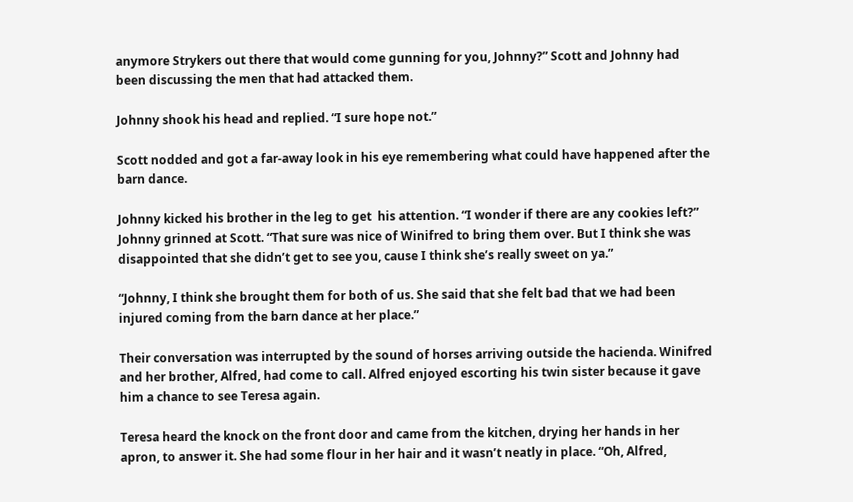anymore Strykers out there that would come gunning for you, Johnny?” Scott and Johnny had been discussing the men that had attacked them.

Johnny shook his head and replied. “I sure hope not.”

Scott nodded and got a far-away look in his eye remembering what could have happened after the barn dance.

Johnny kicked his brother in the leg to get  his attention. “I wonder if there are any cookies left?” Johnny grinned at Scott. “That sure was nice of Winifred to bring them over. But I think she was disappointed that she didn’t get to see you, cause I think she’s really sweet on ya.”

“Johnny, I think she brought them for both of us. She said that she felt bad that we had been injured coming from the barn dance at her place.”

Their conversation was interrupted by the sound of horses arriving outside the hacienda. Winifred and her brother, Alfred, had come to call. Alfred enjoyed escorting his twin sister because it gave him a chance to see Teresa again.

Teresa heard the knock on the front door and came from the kitchen, drying her hands in her apron, to answer it. She had some flour in her hair and it wasn’t neatly in place. “Oh, Alfred,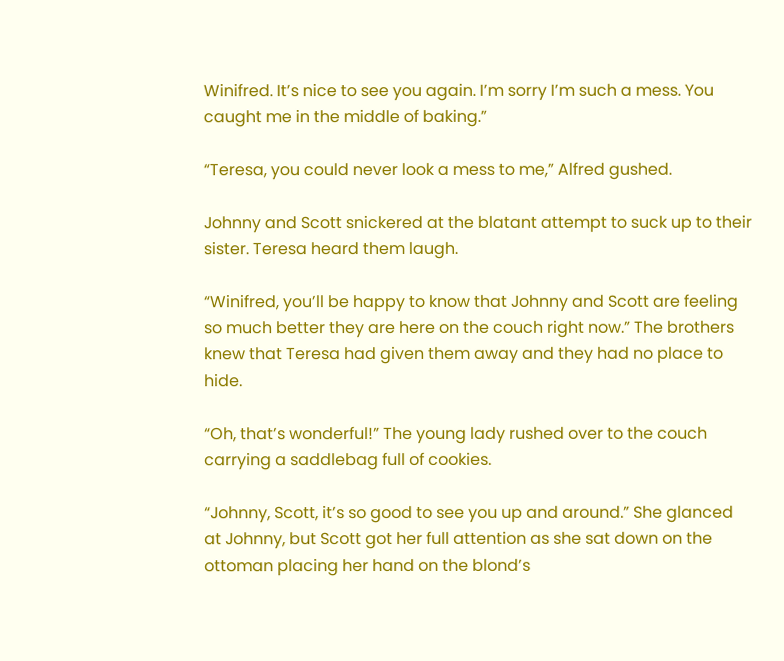Winifred. It’s nice to see you again. I’m sorry I’m such a mess. You caught me in the middle of baking.”

“Teresa, you could never look a mess to me,” Alfred gushed.

Johnny and Scott snickered at the blatant attempt to suck up to their sister. Teresa heard them laugh.

“Winifred, you’ll be happy to know that Johnny and Scott are feeling so much better they are here on the couch right now.” The brothers knew that Teresa had given them away and they had no place to hide.

“Oh, that’s wonderful!” The young lady rushed over to the couch carrying a saddlebag full of cookies.

“Johnny, Scott, it’s so good to see you up and around.” She glanced at Johnny, but Scott got her full attention as she sat down on the ottoman placing her hand on the blond’s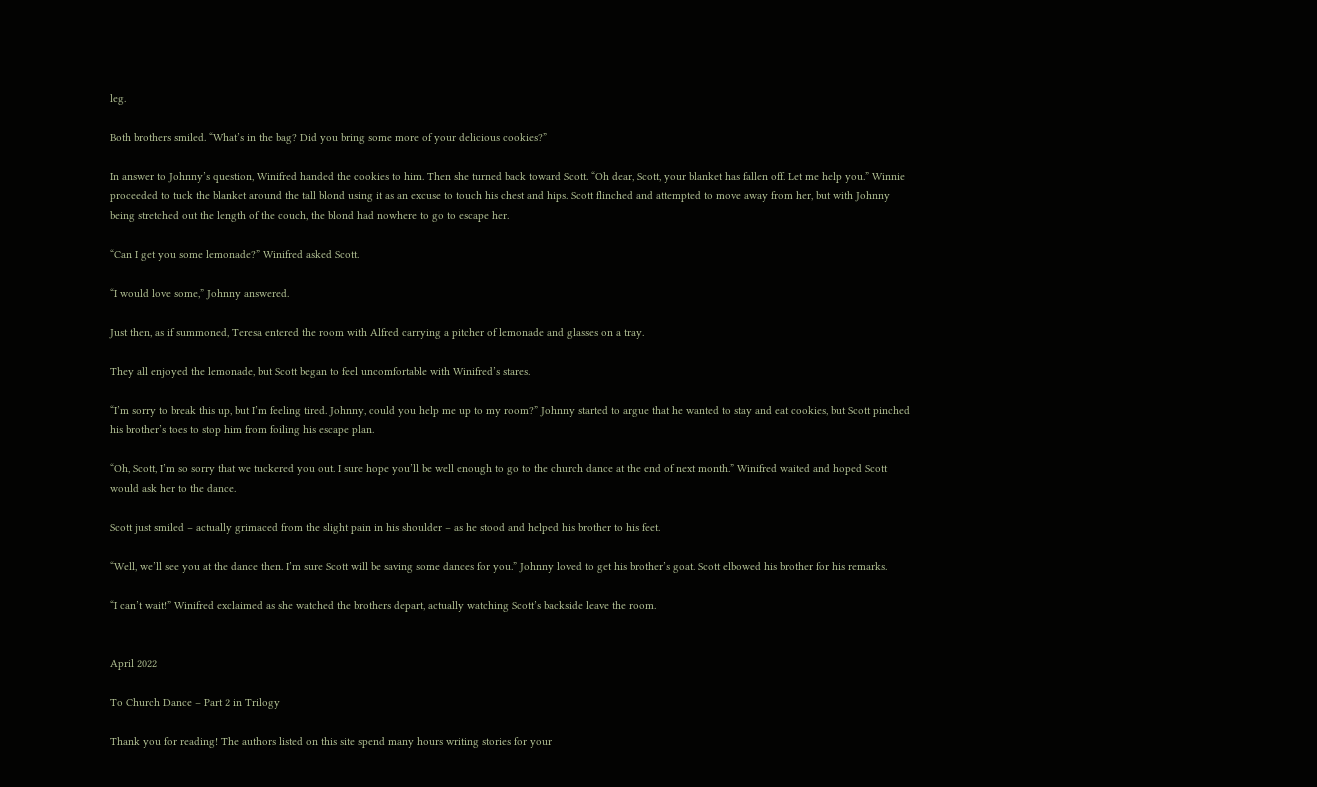leg.

Both brothers smiled. “What’s in the bag? Did you bring some more of your delicious cookies?”

In answer to Johnny’s question, Winifred handed the cookies to him. Then she turned back toward Scott. “Oh dear, Scott, your blanket has fallen off. Let me help you.” Winnie proceeded to tuck the blanket around the tall blond using it as an excuse to touch his chest and hips. Scott flinched and attempted to move away from her, but with Johnny being stretched out the length of the couch, the blond had nowhere to go to escape her.

“Can I get you some lemonade?” Winifred asked Scott.

“I would love some,” Johnny answered.

Just then, as if summoned, Teresa entered the room with Alfred carrying a pitcher of lemonade and glasses on a tray.

They all enjoyed the lemonade, but Scott began to feel uncomfortable with Winifred’s stares.

“I’m sorry to break this up, but I’m feeling tired. Johnny, could you help me up to my room?” Johnny started to argue that he wanted to stay and eat cookies, but Scott pinched his brother’s toes to stop him from foiling his escape plan.

“Oh, Scott, I’m so sorry that we tuckered you out. I sure hope you’ll be well enough to go to the church dance at the end of next month.” Winifred waited and hoped Scott would ask her to the dance.

Scott just smiled – actually grimaced from the slight pain in his shoulder – as he stood and helped his brother to his feet.

“Well, we’ll see you at the dance then. I’m sure Scott will be saving some dances for you.” Johnny loved to get his brother’s goat. Scott elbowed his brother for his remarks.

“I can’t wait!” Winifred exclaimed as she watched the brothers depart, actually watching Scott’s backside leave the room.


April 2022

To Church Dance – Part 2 in Trilogy

Thank you for reading! The authors listed on this site spend many hours writing stories for your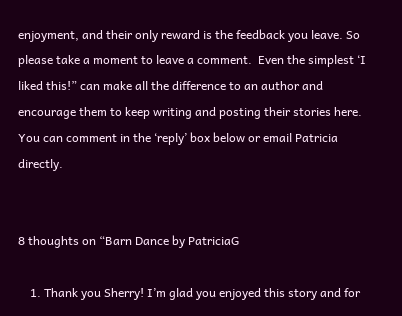enjoyment, and their only reward is the feedback you leave. So please take a moment to leave a comment.  Even the simplest ‘I liked this!” can make all the difference to an author and encourage them to keep writing and posting their stories here.  You can comment in the ‘reply’ box below or email Patricia directly.


8 thoughts on “Barn Dance by PatriciaG

    1. Thank you Sherry! I’m glad you enjoyed this story and for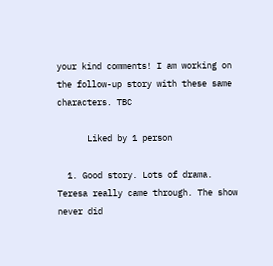your kind comments! I am working on the follow-up story with these same characters. TBC

      Liked by 1 person

  1. Good story. Lots of drama. Teresa really came through. The show never did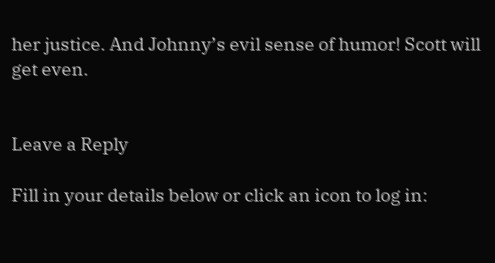her justice. And Johnny’s evil sense of humor! Scott will get even.


Leave a Reply

Fill in your details below or click an icon to log in: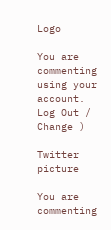Logo

You are commenting using your account. Log Out /  Change )

Twitter picture

You are commenting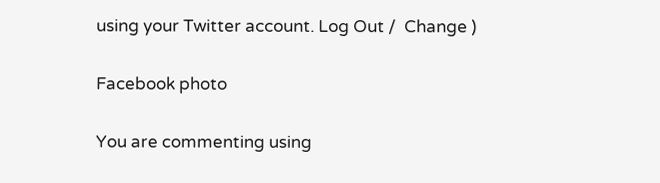using your Twitter account. Log Out /  Change )

Facebook photo

You are commenting using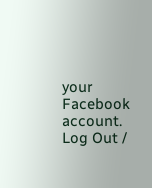your Facebook account. Log Out /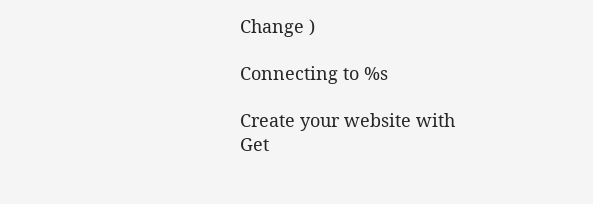Change )

Connecting to %s

Create your website with
Get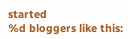started
%d bloggers like this: